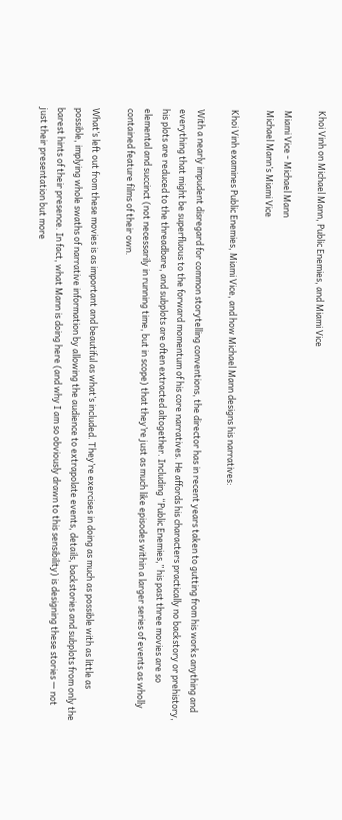Khoi Vinh on Michael Mann, Public Enemies, and Miami Vice

Miami Vice - Michael Mann
Michael Mann’s Miami Vice

Khoi Vinh examines Public Enemies, Miami Vice, and how Michael Mann designs his narratives:

With a nearly impudent disregard for common storytelling conventions, the director has in recent years taken to gutting from his works anything and everything that might be superfluous to the forward momentum of his core narratives. He affords his characters practically no backstory or prehistory, his plots are reduced to the threadbare, and subplots are often extracted altogether. Including “Public Enemies,” his past three movies are so elemental and succinct (not necessarily in running time, but in scope) that they’re just as much like episodes within a larger series of events as wholly contained feature films of their own.

What’s left out from these movies is as important and beautiful as what’s included. They’re exercises in doing as much as possible with as little as possible, implying whole swaths of narrative information by allowing the audience to extrapolate events, details, backstories and subplots from only the barest hints of their presence. In fact, what Mann is doing here (and why I am so obviously drawn to this sensibility) is designing these stories — not just their presentation but more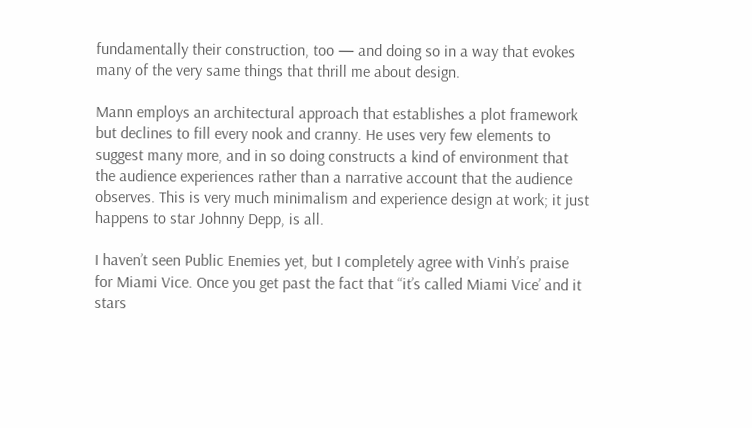fundamentally their construction, too — and doing so in a way that evokes many of the very same things that thrill me about design.

Mann employs an architectural approach that establishes a plot framework but declines to fill every nook and cranny. He uses very few elements to suggest many more, and in so doing constructs a kind of environment that the audience experiences rather than a narrative account that the audience observes. This is very much minimalism and experience design at work; it just happens to star Johnny Depp, is all.

I haven’t seen Public Enemies yet, but I completely agree with Vinh’s praise for Miami Vice. Once you get past the fact that “it’s called Miami Vice’ and it stars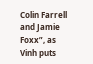Colin Farrell and Jamie Foxx”, as Vinh puts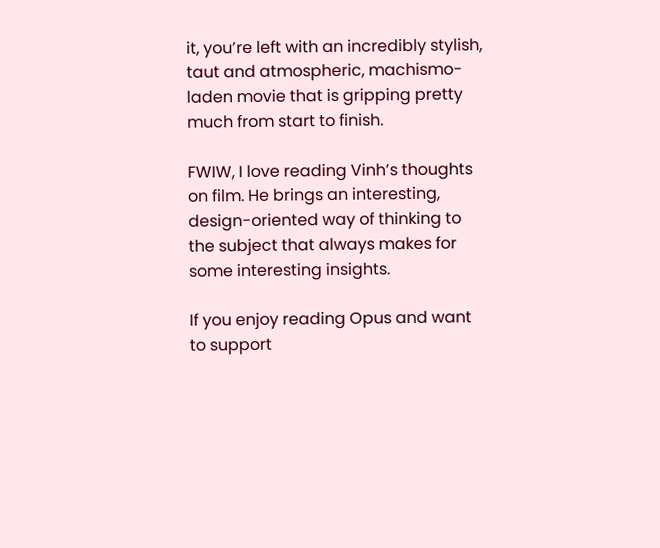it, you’re left with an incredibly stylish, taut and atmospheric, machismo-laden movie that is gripping pretty much from start to finish.

FWIW, I love reading Vinh’s thoughts on film. He brings an interesting, design-oriented way of thinking to the subject that always makes for some interesting insights.

If you enjoy reading Opus and want to support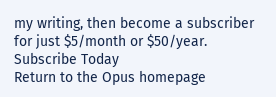my writing, then become a subscriber for just $5/month or $50/year.
Subscribe Today
Return to the Opus homepage